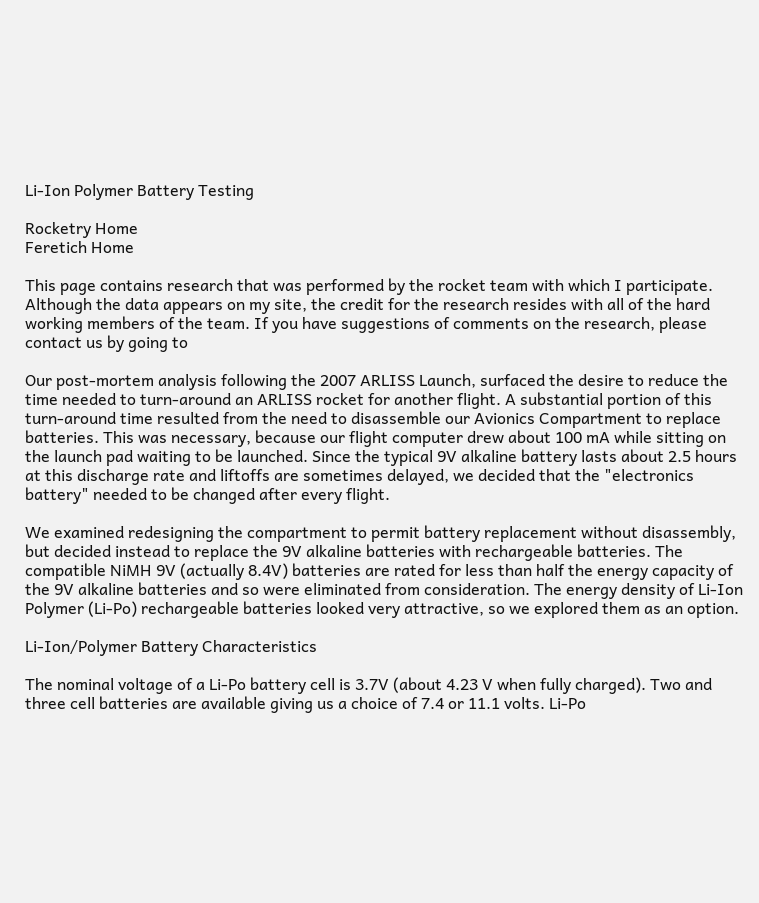Li-Ion Polymer Battery Testing

Rocketry Home
Feretich Home

This page contains research that was performed by the rocket team with which I participate. Although the data appears on my site, the credit for the research resides with all of the hard working members of the team. If you have suggestions of comments on the research, please contact us by going to

Our post-mortem analysis following the 2007 ARLISS Launch, surfaced the desire to reduce the time needed to turn-around an ARLISS rocket for another flight. A substantial portion of this turn-around time resulted from the need to disassemble our Avionics Compartment to replace batteries. This was necessary, because our flight computer drew about 100 mA while sitting on the launch pad waiting to be launched. Since the typical 9V alkaline battery lasts about 2.5 hours at this discharge rate and liftoffs are sometimes delayed, we decided that the "electronics battery" needed to be changed after every flight.

We examined redesigning the compartment to permit battery replacement without disassembly, but decided instead to replace the 9V alkaline batteries with rechargeable batteries. The compatible NiMH 9V (actually 8.4V) batteries are rated for less than half the energy capacity of the 9V alkaline batteries and so were eliminated from consideration. The energy density of Li-Ion Polymer (Li-Po) rechargeable batteries looked very attractive, so we explored them as an option.

Li-Ion/Polymer Battery Characteristics

The nominal voltage of a Li-Po battery cell is 3.7V (about 4.23 V when fully charged). Two and three cell batteries are available giving us a choice of 7.4 or 11.1 volts. Li-Po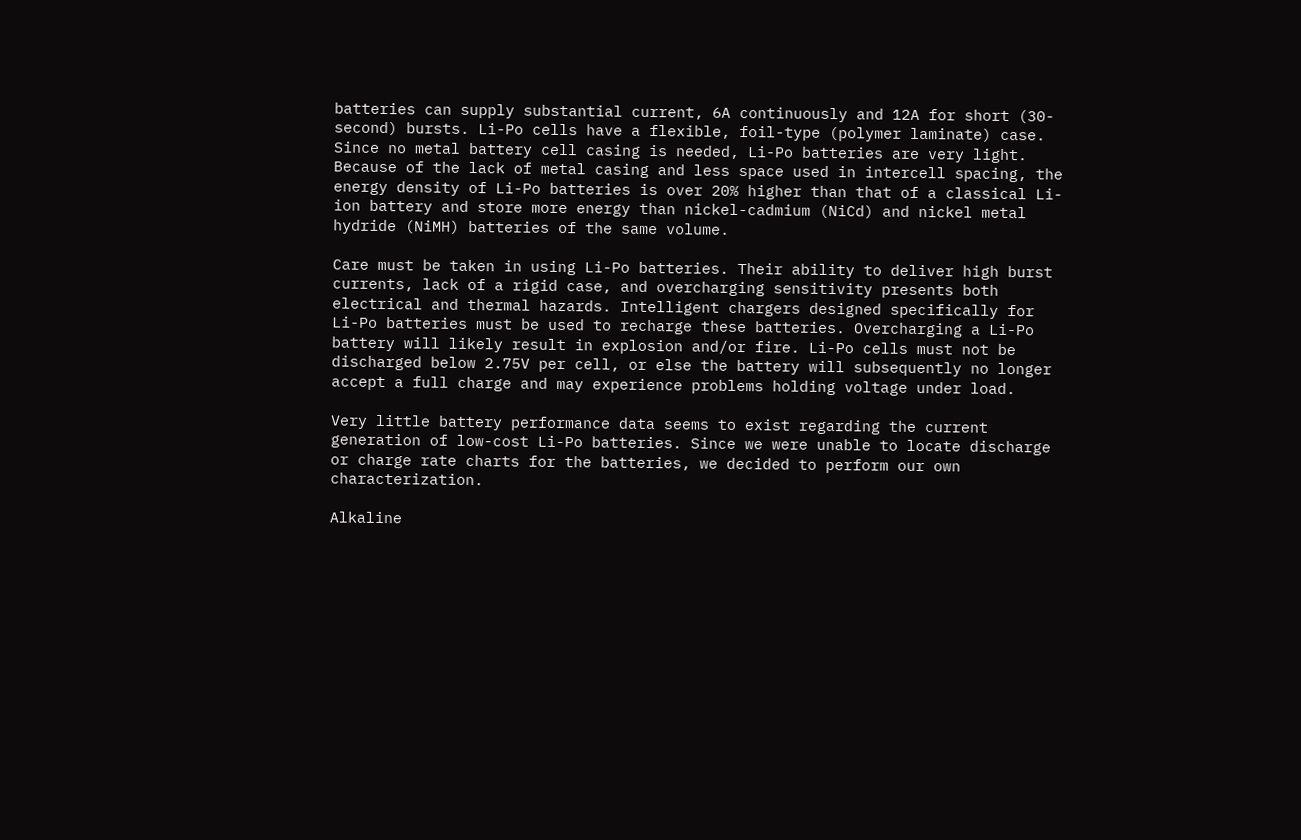batteries can supply substantial current, 6A continuously and 12A for short (30-second) bursts. Li-Po cells have a flexible, foil-type (polymer laminate) case. Since no metal battery cell casing is needed, Li-Po batteries are very light. Because of the lack of metal casing and less space used in intercell spacing, the energy density of Li-Po batteries is over 20% higher than that of a classical Li-ion battery and store more energy than nickel-cadmium (NiCd) and nickel metal hydride (NiMH) batteries of the same volume.

Care must be taken in using Li-Po batteries. Their ability to deliver high burst currents, lack of a rigid case, and overcharging sensitivity presents both electrical and thermal hazards. Intelligent chargers designed specifically for Li-Po batteries must be used to recharge these batteries. Overcharging a Li-Po battery will likely result in explosion and/or fire. Li-Po cells must not be discharged below 2.75V per cell, or else the battery will subsequently no longer accept a full charge and may experience problems holding voltage under load.

Very little battery performance data seems to exist regarding the current generation of low-cost Li-Po batteries. Since we were unable to locate discharge or charge rate charts for the batteries, we decided to perform our own characterization.

Alkaline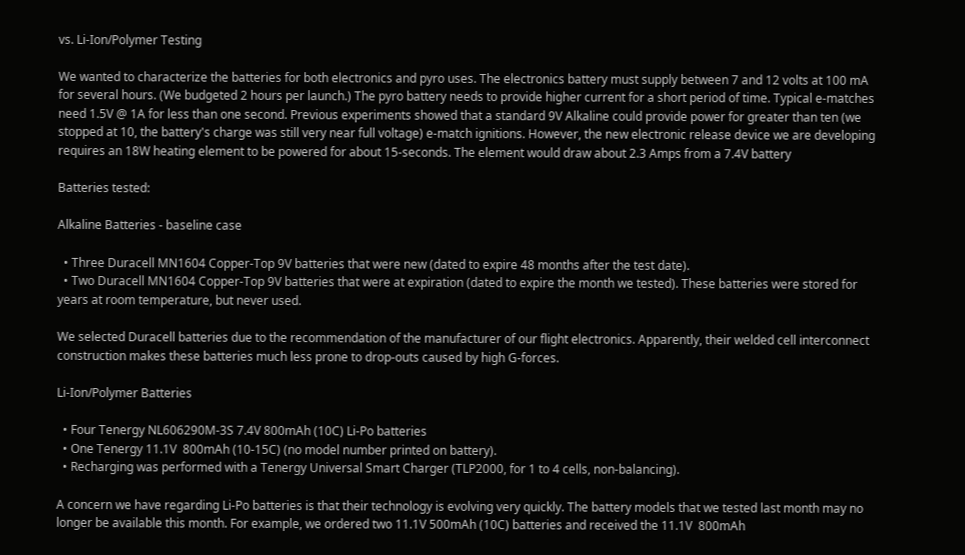vs. Li-Ion/Polymer Testing

We wanted to characterize the batteries for both electronics and pyro uses. The electronics battery must supply between 7 and 12 volts at 100 mA for several hours. (We budgeted 2 hours per launch.) The pyro battery needs to provide higher current for a short period of time. Typical e-matches need 1.5V @ 1A for less than one second. Previous experiments showed that a standard 9V Alkaline could provide power for greater than ten (we stopped at 10, the battery's charge was still very near full voltage) e-match ignitions. However, the new electronic release device we are developing requires an 18W heating element to be powered for about 15-seconds. The element would draw about 2.3 Amps from a 7.4V battery

Batteries tested:

Alkaline Batteries - baseline case

  • Three Duracell MN1604 Copper-Top 9V batteries that were new (dated to expire 48 months after the test date).
  • Two Duracell MN1604 Copper-Top 9V batteries that were at expiration (dated to expire the month we tested). These batteries were stored for years at room temperature, but never used.

We selected Duracell batteries due to the recommendation of the manufacturer of our flight electronics. Apparently, their welded cell interconnect construction makes these batteries much less prone to drop-outs caused by high G-forces.

Li-Ion/Polymer Batteries

  • Four Tenergy NL606290M-3S 7.4V 800mAh (10C) Li-Po batteries
  • One Tenergy 11.1V  800mAh (10-15C) (no model number printed on battery).
  • Recharging was performed with a Tenergy Universal Smart Charger (TLP2000, for 1 to 4 cells, non-balancing).

A concern we have regarding Li-Po batteries is that their technology is evolving very quickly. The battery models that we tested last month may no longer be available this month. For example, we ordered two 11.1V 500mAh (10C) batteries and received the 11.1V  800mAh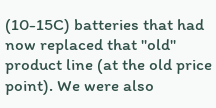(10-15C) batteries that had now replaced that "old" product line (at the old price point). We were also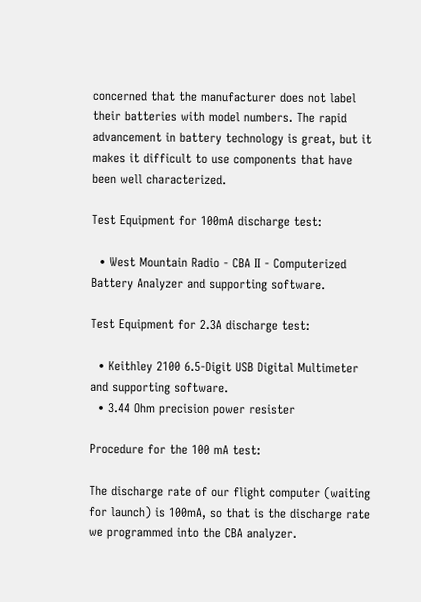concerned that the manufacturer does not label their batteries with model numbers. The rapid advancement in battery technology is great, but it makes it difficult to use components that have been well characterized.

Test Equipment for 100mA discharge test:

  • West Mountain Radio - CBA II - Computerized Battery Analyzer and supporting software.

Test Equipment for 2.3A discharge test:

  • Keithley 2100 6.5-Digit USB Digital Multimeter and supporting software.
  • 3.44 Ohm precision power resister

Procedure for the 100 mA test:

The discharge rate of our flight computer (waiting for launch) is 100mA, so that is the discharge rate we programmed into the CBA analyzer.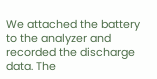We attached the battery to the analyzer and recorded the discharge data. The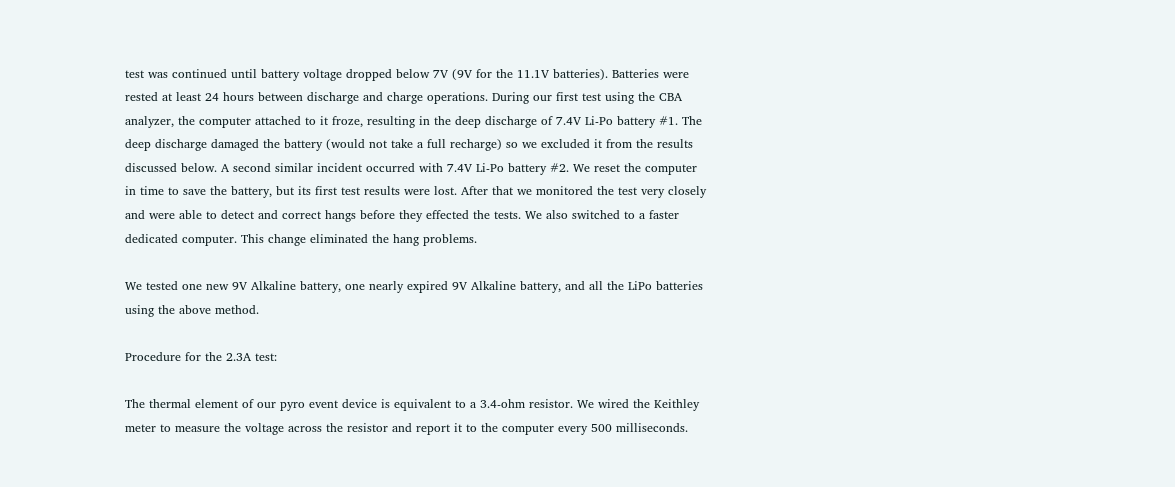test was continued until battery voltage dropped below 7V (9V for the 11.1V batteries). Batteries were rested at least 24 hours between discharge and charge operations. During our first test using the CBA analyzer, the computer attached to it froze, resulting in the deep discharge of 7.4V Li-Po battery #1. The deep discharge damaged the battery (would not take a full recharge) so we excluded it from the results discussed below. A second similar incident occurred with 7.4V Li-Po battery #2. We reset the computer in time to save the battery, but its first test results were lost. After that we monitored the test very closely and were able to detect and correct hangs before they effected the tests. We also switched to a faster dedicated computer. This change eliminated the hang problems.

We tested one new 9V Alkaline battery, one nearly expired 9V Alkaline battery, and all the LiPo batteries using the above method.

Procedure for the 2.3A test:

The thermal element of our pyro event device is equivalent to a 3.4-ohm resistor. We wired the Keithley meter to measure the voltage across the resistor and report it to the computer every 500 milliseconds.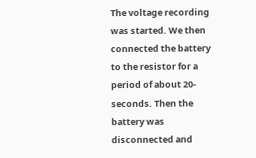The voltage recording was started. We then connected the battery to the resistor for a period of about 20-seconds. Then the battery was disconnected and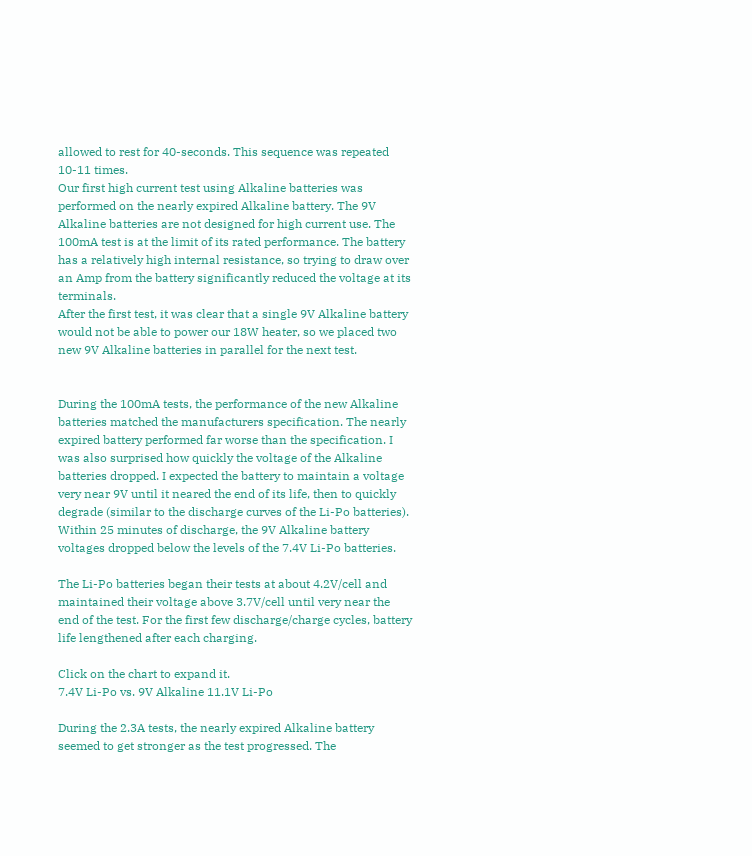allowed to rest for 40-seconds. This sequence was repeated 10-11 times.
Our first high current test using Alkaline batteries was performed on the nearly expired Alkaline battery. The 9V Alkaline batteries are not designed for high current use. The 100mA test is at the limit of its rated performance. The battery has a relatively high internal resistance, so trying to draw over an Amp from the battery significantly reduced the voltage at its terminals.
After the first test, it was clear that a single 9V Alkaline battery would not be able to power our 18W heater, so we placed two new 9V Alkaline batteries in parallel for the next test.


During the 100mA tests, the performance of the new Alkaline batteries matched the manufacturers specification. The nearly expired battery performed far worse than the specification. I was also surprised how quickly the voltage of the Alkaline batteries dropped. I expected the battery to maintain a voltage very near 9V until it neared the end of its life, then to quickly degrade (similar to the discharge curves of the Li-Po batteries). Within 25 minutes of discharge, the 9V Alkaline battery voltages dropped below the levels of the 7.4V Li-Po batteries.

The Li-Po batteries began their tests at about 4.2V/cell and maintained their voltage above 3.7V/cell until very near the end of the test. For the first few discharge/charge cycles, battery life lengthened after each charging.

Click on the chart to expand it.
7.4V Li-Po vs. 9V Alkaline 11.1V Li-Po

During the 2.3A tests, the nearly expired Alkaline battery seemed to get stronger as the test progressed. The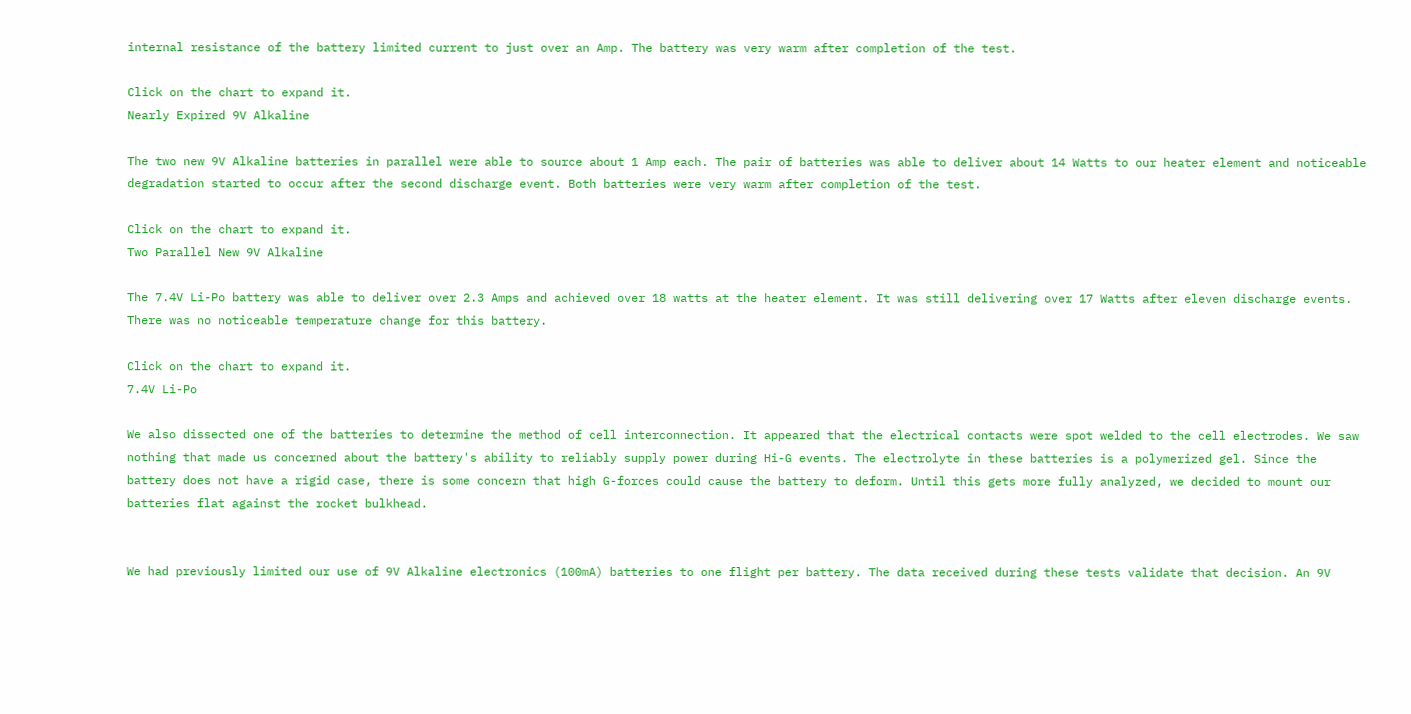internal resistance of the battery limited current to just over an Amp. The battery was very warm after completion of the test.

Click on the chart to expand it.
Nearly Expired 9V Alkaline

The two new 9V Alkaline batteries in parallel were able to source about 1 Amp each. The pair of batteries was able to deliver about 14 Watts to our heater element and noticeable degradation started to occur after the second discharge event. Both batteries were very warm after completion of the test.

Click on the chart to expand it.
Two Parallel New 9V Alkaline

The 7.4V Li-Po battery was able to deliver over 2.3 Amps and achieved over 18 watts at the heater element. It was still delivering over 17 Watts after eleven discharge events. There was no noticeable temperature change for this battery.

Click on the chart to expand it.
7.4V Li-Po

We also dissected one of the batteries to determine the method of cell interconnection. It appeared that the electrical contacts were spot welded to the cell electrodes. We saw nothing that made us concerned about the battery's ability to reliably supply power during Hi-G events. The electrolyte in these batteries is a polymerized gel. Since the battery does not have a rigid case, there is some concern that high G-forces could cause the battery to deform. Until this gets more fully analyzed, we decided to mount our batteries flat against the rocket bulkhead.


We had previously limited our use of 9V Alkaline electronics (100mA) batteries to one flight per battery. The data received during these tests validate that decision. An 9V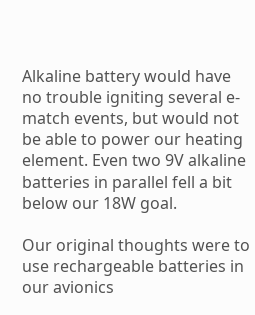Alkaline battery would have no trouble igniting several e-match events, but would not be able to power our heating element. Even two 9V alkaline batteries in parallel fell a bit below our 18W goal.

Our original thoughts were to use rechargeable batteries in our avionics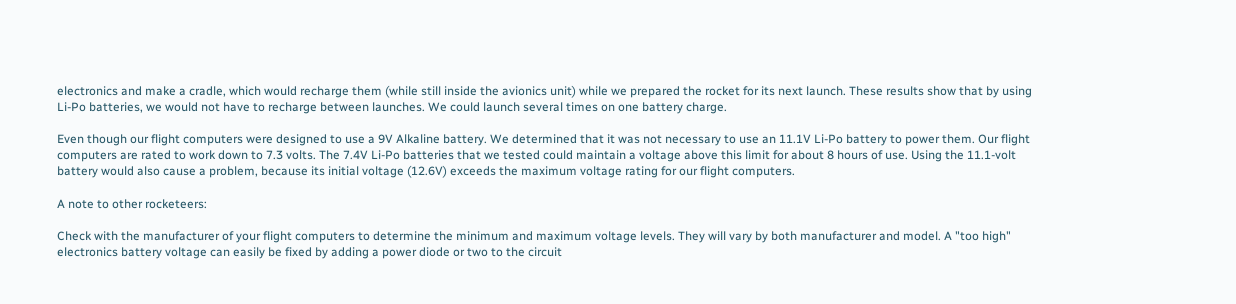electronics and make a cradle, which would recharge them (while still inside the avionics unit) while we prepared the rocket for its next launch. These results show that by using Li-Po batteries, we would not have to recharge between launches. We could launch several times on one battery charge.

Even though our flight computers were designed to use a 9V Alkaline battery. We determined that it was not necessary to use an 11.1V Li-Po battery to power them. Our flight computers are rated to work down to 7.3 volts. The 7.4V Li-Po batteries that we tested could maintain a voltage above this limit for about 8 hours of use. Using the 11.1-volt battery would also cause a problem, because its initial voltage (12.6V) exceeds the maximum voltage rating for our flight computers.

A note to other rocketeers:

Check with the manufacturer of your flight computers to determine the minimum and maximum voltage levels. They will vary by both manufacturer and model. A "too high" electronics battery voltage can easily be fixed by adding a power diode or two to the circuit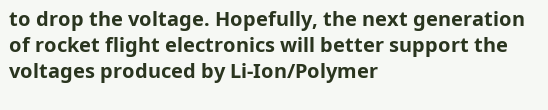to drop the voltage. Hopefully, the next generation of rocket flight electronics will better support the voltages produced by Li-Ion/Polymer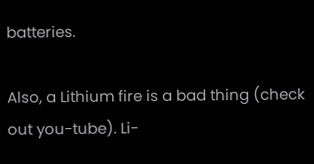batteries.

Also, a Lithium fire is a bad thing (check out you-tube). Li-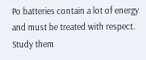Po batteries contain a lot of energy and must be treated with respect. Study them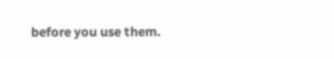before you use them.